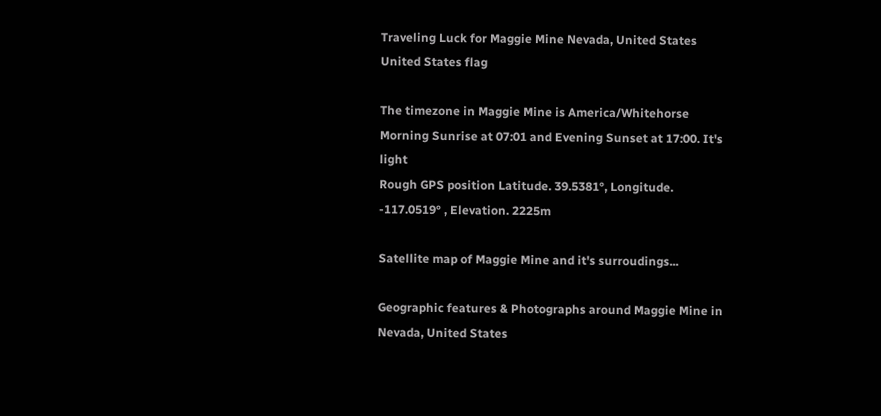Traveling Luck for Maggie Mine Nevada, United States United States flag

The timezone in Maggie Mine is America/Whitehorse
Morning Sunrise at 07:01 and Evening Sunset at 17:00. It's light
Rough GPS position Latitude. 39.5381°, Longitude. -117.0519° , Elevation. 2225m

Satellite map of Maggie Mine and it's surroudings...

Geographic features & Photographs around Maggie Mine in Nevada, United States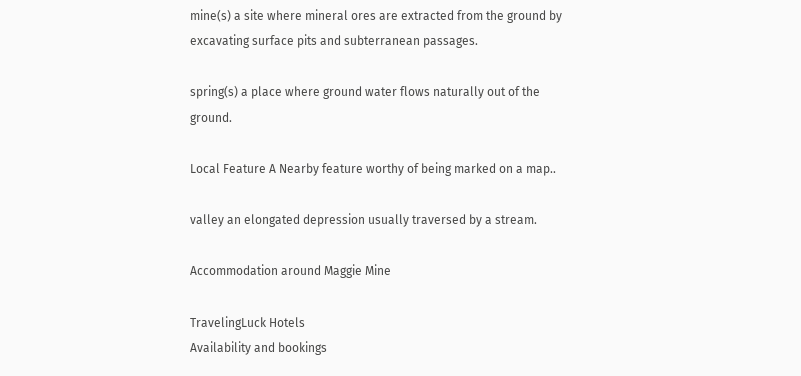mine(s) a site where mineral ores are extracted from the ground by excavating surface pits and subterranean passages.

spring(s) a place where ground water flows naturally out of the ground.

Local Feature A Nearby feature worthy of being marked on a map..

valley an elongated depression usually traversed by a stream.

Accommodation around Maggie Mine

TravelingLuck Hotels
Availability and bookings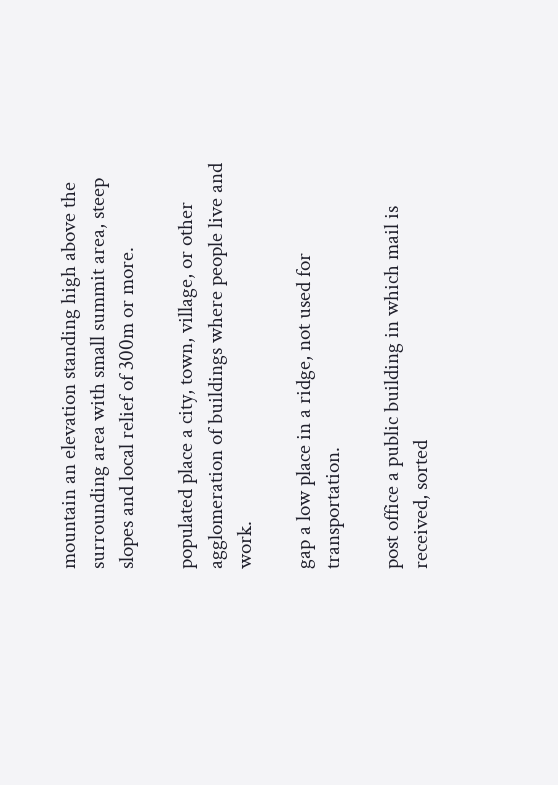mountain an elevation standing high above the surrounding area with small summit area, steep slopes and local relief of 300m or more.

populated place a city, town, village, or other agglomeration of buildings where people live and work.

gap a low place in a ridge, not used for transportation.

post office a public building in which mail is received, sorted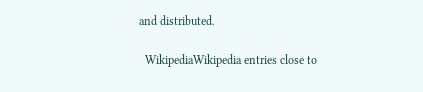and distributed.

  WikipediaWikipedia entries close to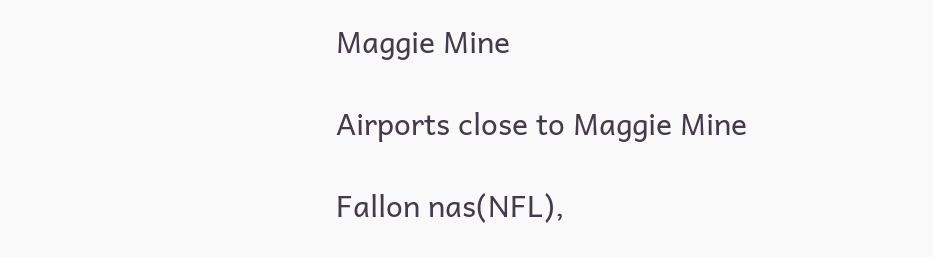Maggie Mine

Airports close to Maggie Mine

Fallon nas(NFL),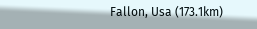Fallon, Usa (173.1km)